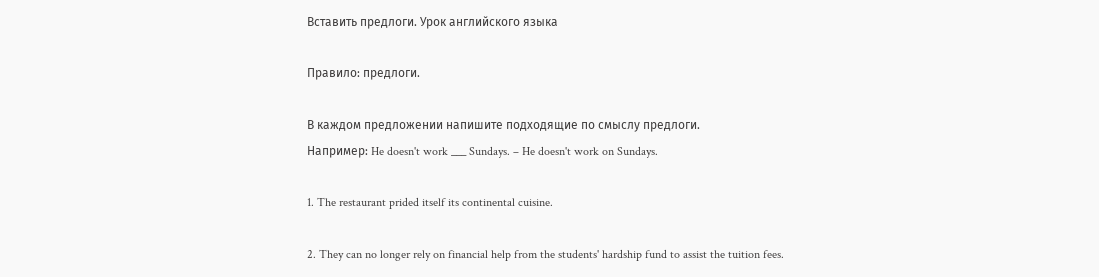Вставить предлоги. Урок английского языка

Правило: предлоги.

В каждом предложении напишите подходящие по смыслу предлоги.
Например: He doesn't work ___ Sundays. – He doesn't work on Sundays.

1. The restaurant prided itself its continental cuisine.

2. They can no longer rely on financial help from the students' hardship fund to assist the tuition fees.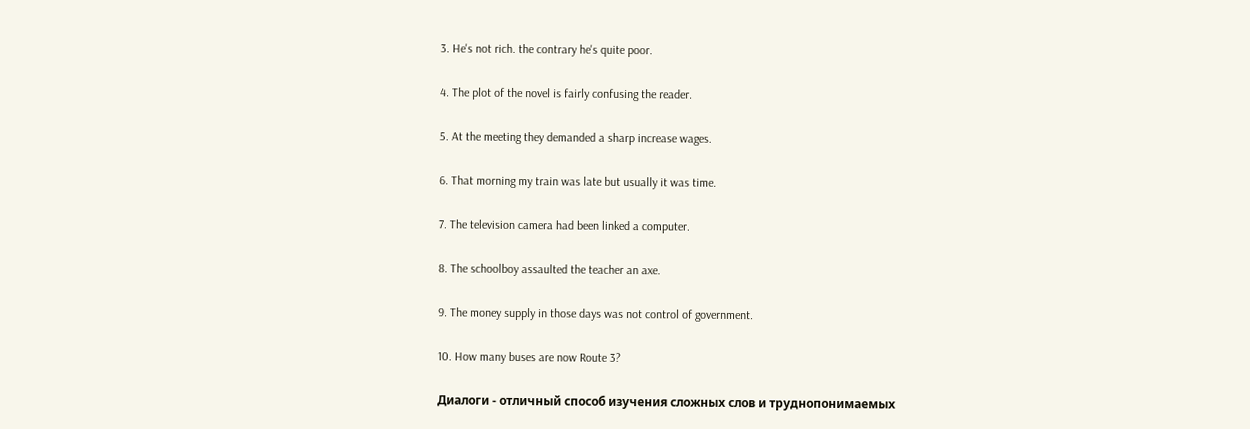3. He's not rich. the contrary he's quite poor.

4. The plot of the novel is fairly confusing the reader.

5. At the meeting they demanded a sharp increase wages.

6. That morning my train was late but usually it was time.

7. The television camera had been linked a computer.

8. The schoolboy assaulted the teacher an axe.

9. The money supply in those days was not control of government.

10. How many buses are now Route 3?

Диалоги - отличный способ изучения сложных слов и труднопонимаемых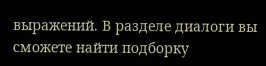выражений. В разделе диалоги вы сможете найти подборку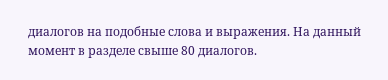диалогов на подобные слова и выражения. На данный момент в разделе свыше 80 диалогов.